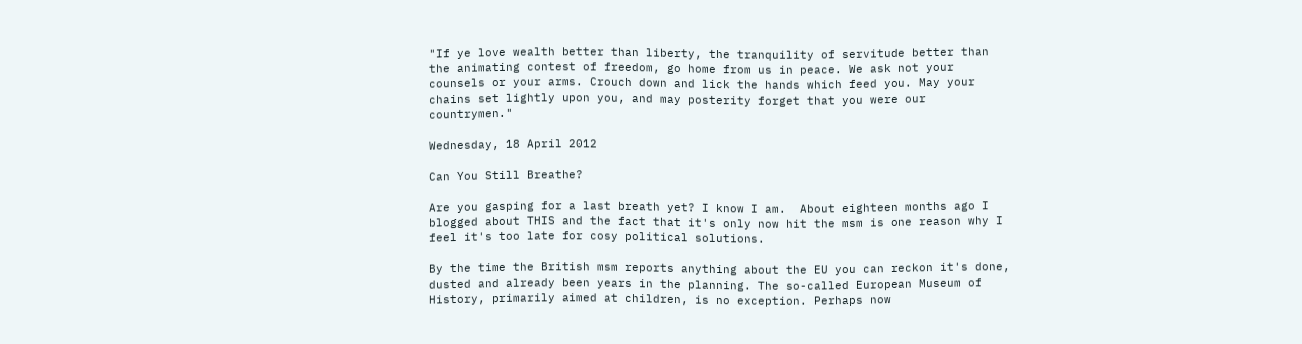"If ye love wealth better than liberty, the tranquility of servitude better than the animating contest of freedom, go home from us in peace. We ask not your counsels or your arms. Crouch down and lick the hands which feed you. May your chains set lightly upon you, and may posterity forget that you were our countrymen."

Wednesday, 18 April 2012

Can You Still Breathe?

Are you gasping for a last breath yet? I know I am.  About eighteen months ago I blogged about THIS and the fact that it's only now hit the msm is one reason why I feel it's too late for cosy political solutions.

By the time the British msm reports anything about the EU you can reckon it's done, dusted and already been years in the planning. The so-called European Museum of History, primarily aimed at children, is no exception. Perhaps now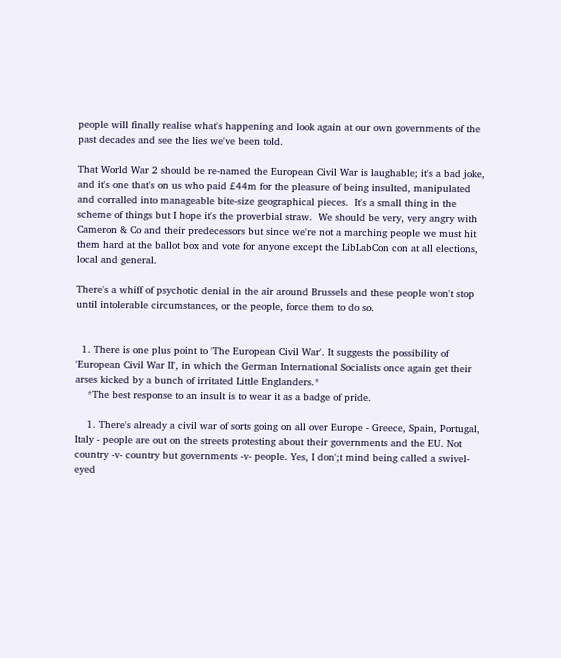people will finally realise what's happening and look again at our own governments of the past decades and see the lies we've been told.

That World War 2 should be re-named the European Civil War is laughable; it's a bad joke, and it's one that's on us who paid £44m for the pleasure of being insulted, manipulated and corralled into manageable bite-size geographical pieces.  It's a small thing in the scheme of things but I hope it's the proverbial straw.  We should be very, very angry with Cameron & Co and their predecessors but since we're not a marching people we must hit them hard at the ballot box and vote for anyone except the LibLabCon con at all elections, local and general.

There's a whiff of psychotic denial in the air around Brussels and these people won't stop until intolerable circumstances, or the people, force them to do so.


  1. There is one plus point to 'The European Civil War'. It suggests the possibility of 'European Civil War II', in which the German International Socialists once again get their arses kicked by a bunch of irritated Little Englanders.*
    *The best response to an insult is to wear it as a badge of pride.

    1. There's already a civil war of sorts going on all over Europe - Greece, Spain, Portugal, Italy - people are out on the streets protesting about their governments and the EU. Not country -v- country but governments -v- people. Yes, I don';t mind being called a swivel-eyed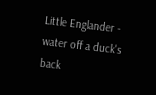Little Englander - water off a duck's back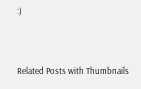:)


Related Posts with Thumbnails